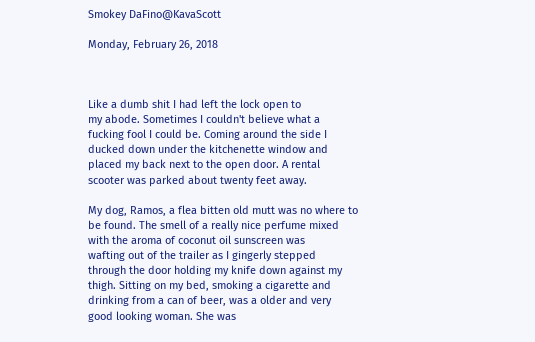Smokey DaFino@KavaScott

Monday, February 26, 2018



Like a dumb shit I had left the lock open to
my abode. Sometimes I couldn't believe what a
fucking fool I could be. Coming around the side I
ducked down under the kitchenette window and
placed my back next to the open door. A rental
scooter was parked about twenty feet away.

My dog, Ramos, a flea bitten old mutt was no where to
be found. The smell of a really nice perfume mixed
with the aroma of coconut oil sunscreen was
wafting out of the trailer as I gingerly stepped
through the door holding my knife down against my
thigh. Sitting on my bed, smoking a cigarette and
drinking from a can of beer, was a older and very
good looking woman. She was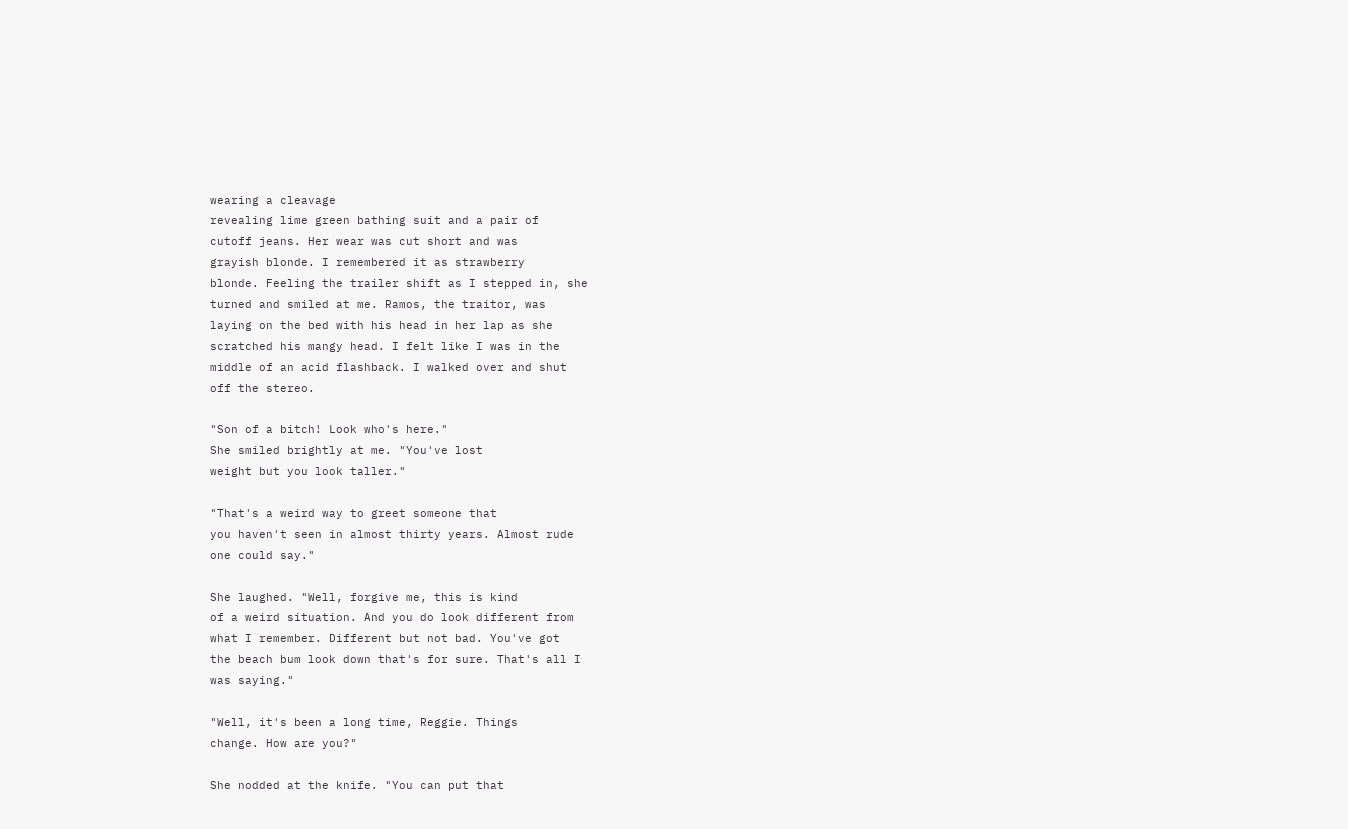wearing a cleavage
revealing lime green bathing suit and a pair of
cutoff jeans. Her wear was cut short and was
grayish blonde. I remembered it as strawberry
blonde. Feeling the trailer shift as I stepped in, she
turned and smiled at me. Ramos, the traitor, was
laying on the bed with his head in her lap as she
scratched his mangy head. I felt like I was in the
middle of an acid flashback. I walked over and shut
off the stereo.

"Son of a bitch! Look who's here."
She smiled brightly at me. "You've lost
weight but you look taller."

"That's a weird way to greet someone that
you haven't seen in almost thirty years. Almost rude
one could say."

She laughed. "Well, forgive me, this is kind
of a weird situation. And you do look different from
what I remember. Different but not bad. You've got
the beach bum look down that's for sure. That's all I
was saying."

"Well, it's been a long time, Reggie. Things
change. How are you?"

She nodded at the knife. "You can put that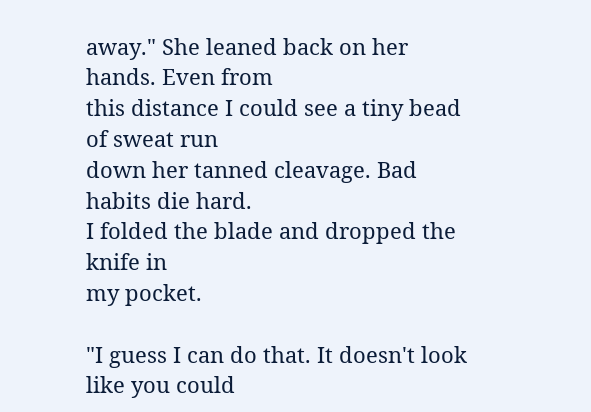away." She leaned back on her hands. Even from
this distance I could see a tiny bead of sweat run
down her tanned cleavage. Bad habits die hard.
I folded the blade and dropped the knife in
my pocket.

"I guess I can do that. It doesn't look
like you could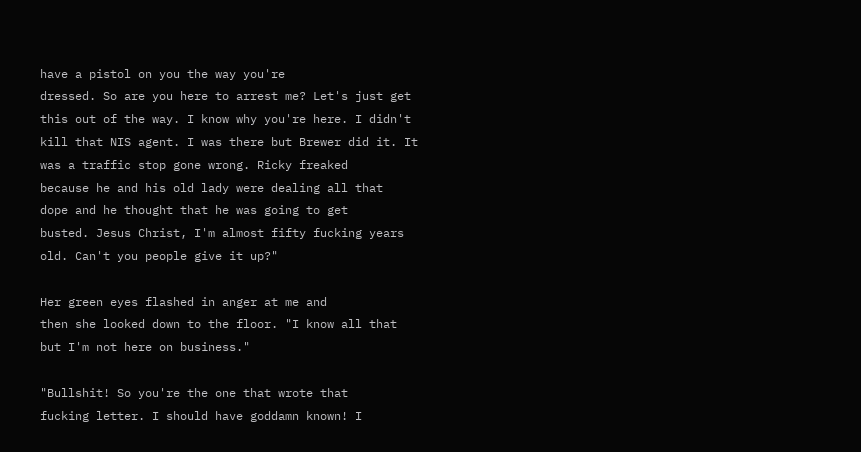have a pistol on you the way you're
dressed. So are you here to arrest me? Let's just get
this out of the way. I know why you're here. I didn't
kill that NIS agent. I was there but Brewer did it. It
was a traffic stop gone wrong. Ricky freaked
because he and his old lady were dealing all that
dope and he thought that he was going to get
busted. Jesus Christ, I'm almost fifty fucking years
old. Can't you people give it up?"

Her green eyes flashed in anger at me and
then she looked down to the floor. "I know all that
but I'm not here on business."

"Bullshit! So you're the one that wrote that
fucking letter. I should have goddamn known! I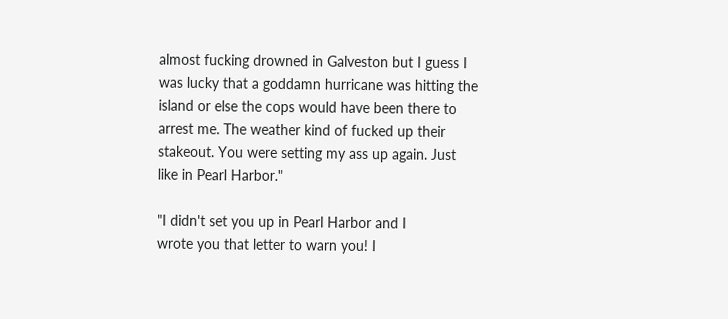almost fucking drowned in Galveston but I guess I
was lucky that a goddamn hurricane was hitting the
island or else the cops would have been there to
arrest me. The weather kind of fucked up their
stakeout. You were setting my ass up again. Just
like in Pearl Harbor."

"I didn't set you up in Pearl Harbor and I
wrote you that letter to warn you! I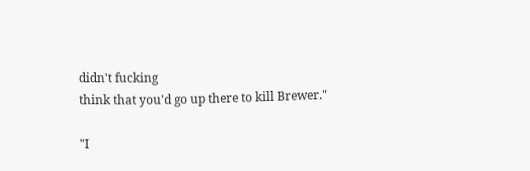didn't fucking
think that you'd go up there to kill Brewer."

"I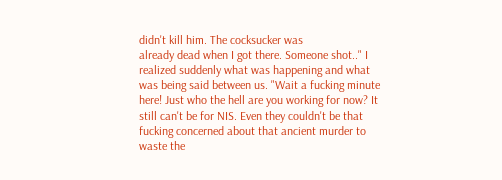didn't kill him. The cocksucker was
already dead when I got there. Someone shot.." I
realized suddenly what was happening and what
was being said between us. "Wait a fucking minute
here! Just who the hell are you working for now? It
still can't be for NIS. Even they couldn't be that
fucking concerned about that ancient murder to
waste the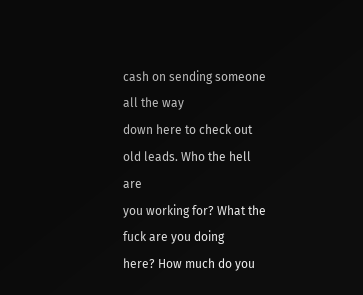cash on sending someone all the way
down here to check out old leads. Who the hell are
you working for? What the fuck are you doing
here? How much do you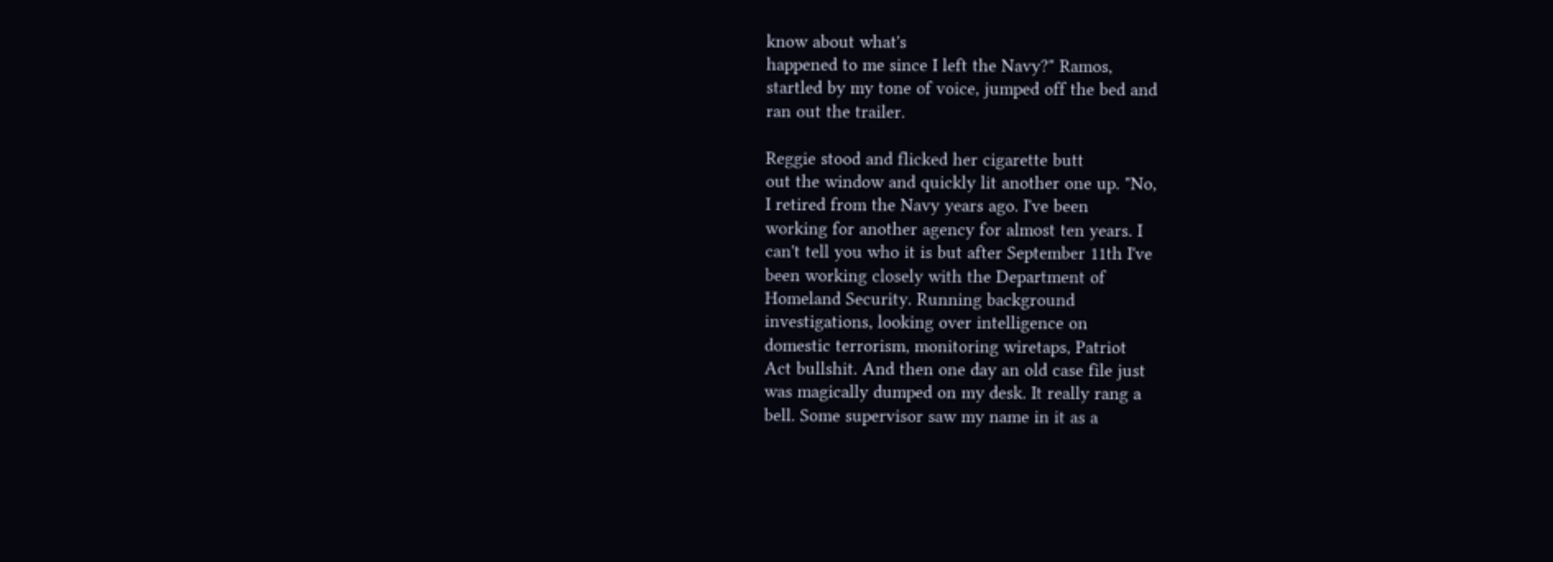know about what's
happened to me since I left the Navy?" Ramos,
startled by my tone of voice, jumped off the bed and
ran out the trailer.

Reggie stood and flicked her cigarette butt
out the window and quickly lit another one up. "No,
I retired from the Navy years ago. I've been
working for another agency for almost ten years. I
can't tell you who it is but after September 11th I've
been working closely with the Department of
Homeland Security. Running background
investigations, looking over intelligence on
domestic terrorism, monitoring wiretaps, Patriot
Act bullshit. And then one day an old case file just
was magically dumped on my desk. It really rang a
bell. Some supervisor saw my name in it as a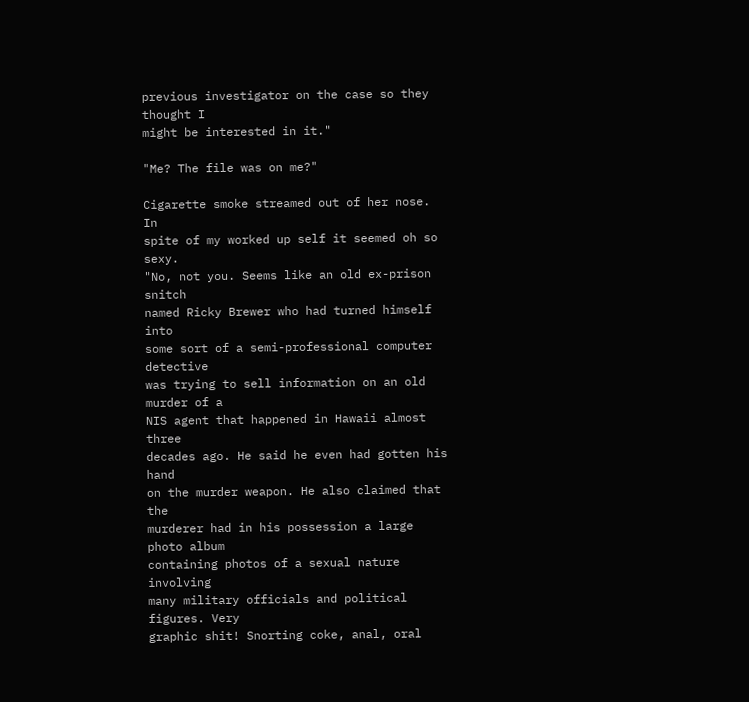previous investigator on the case so they thought I
might be interested in it."

"Me? The file was on me?"

Cigarette smoke streamed out of her nose. In
spite of my worked up self it seemed oh so sexy.
"No, not you. Seems like an old ex-prison snitch
named Ricky Brewer who had turned himself into
some sort of a semi-professional computer detective
was trying to sell information on an old murder of a
NIS agent that happened in Hawaii almost three
decades ago. He said he even had gotten his hand
on the murder weapon. He also claimed that the
murderer had in his possession a large photo album
containing photos of a sexual nature involving
many military officials and political figures. Very
graphic shit! Snorting coke, anal, oral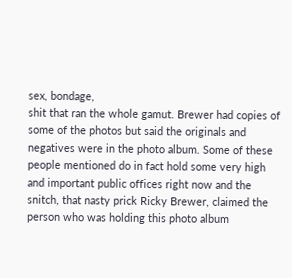sex, bondage,
shit that ran the whole gamut. Brewer had copies of
some of the photos but said the originals and
negatives were in the photo album. Some of these
people mentioned do in fact hold some very high
and important public offices right now and the
snitch, that nasty prick Ricky Brewer, claimed the
person who was holding this photo album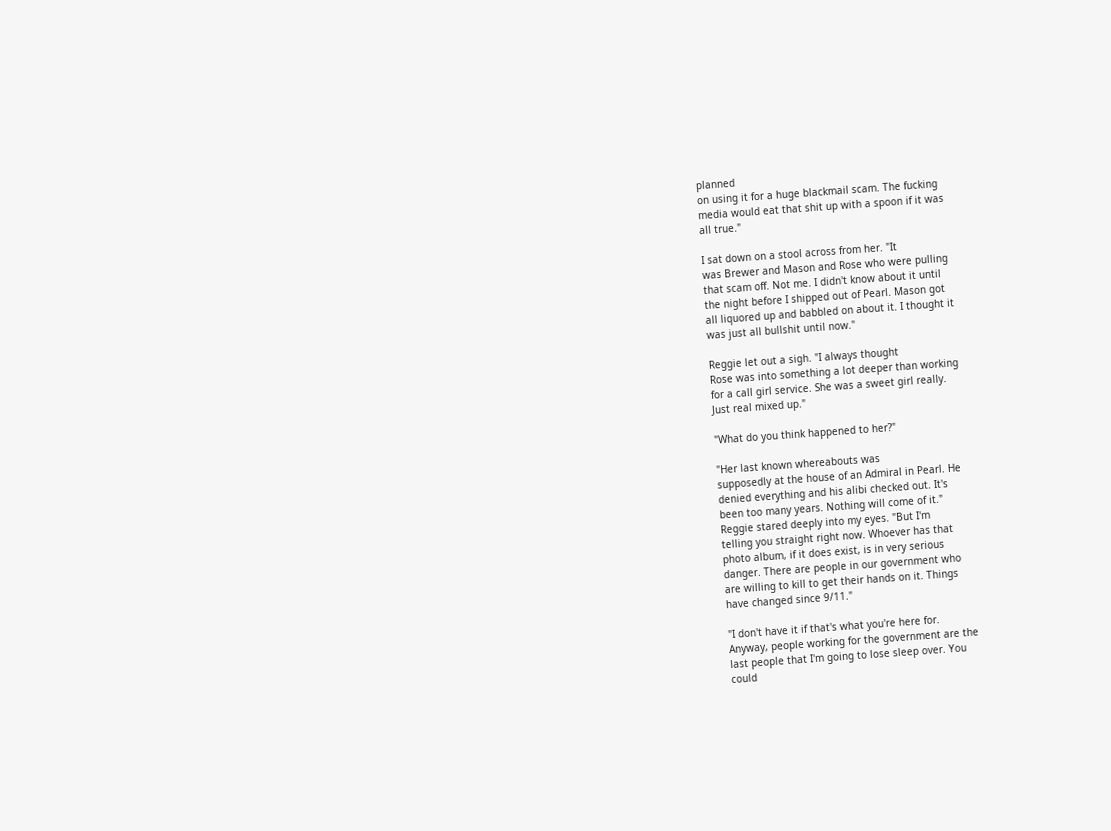planned
on using it for a huge blackmail scam. The fucking
media would eat that shit up with a spoon if it was
all true."

I sat down on a stool across from her. "It
was Brewer and Mason and Rose who were pulling
that scam off. Not me. I didn't know about it until
the night before I shipped out of Pearl. Mason got
all liquored up and babbled on about it. I thought it
was just all bullshit until now."

Reggie let out a sigh. "I always thought
Rose was into something a lot deeper than working
for a call girl service. She was a sweet girl really.
Just real mixed up."

"What do you think happened to her?"

"Her last known whereabouts was
supposedly at the house of an Admiral in Pearl. He
denied everything and his alibi checked out. It's
been too many years. Nothing will come of it."
Reggie stared deeply into my eyes. "But I'm
telling you straight right now. Whoever has that
photo album, if it does exist, is in very serious
danger. There are people in our government who
are willing to kill to get their hands on it. Things
have changed since 9/11."

"I don't have it if that's what you're here for.
Anyway, people working for the government are the
last people that I'm going to lose sleep over. You
could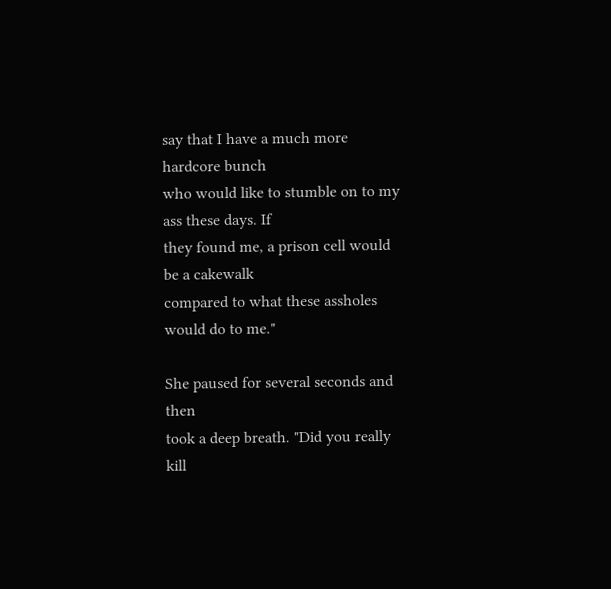say that I have a much more hardcore bunch
who would like to stumble on to my ass these days. If
they found me, a prison cell would be a cakewalk
compared to what these assholes would do to me."

She paused for several seconds and then
took a deep breath. "Did you really kill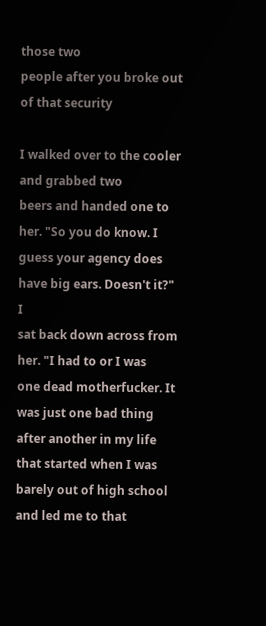those two
people after you broke out of that security

I walked over to the cooler and grabbed two
beers and handed one to her. "So you do know. I
guess your agency does have big ears. Doesn't it?" I
sat back down across from her. "I had to or I was
one dead motherfucker. It was just one bad thing
after another in my life that started when I was
barely out of high school and led me to that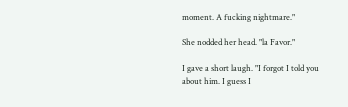moment. A fucking nightmare."

She nodded her head. "la Favor."

I gave a short laugh. "I forgot I told you
about him. I guess I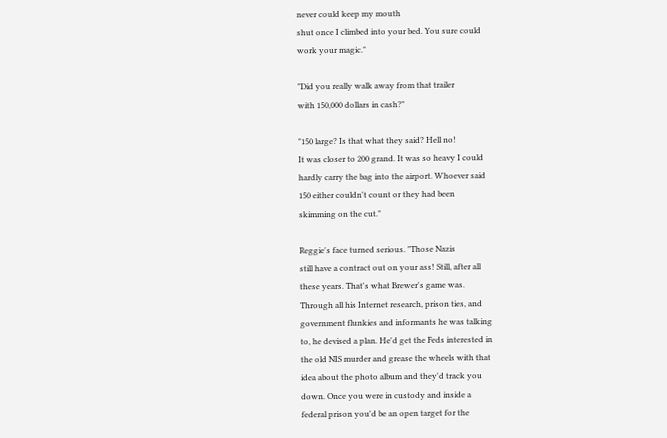never could keep my mouth
shut once I climbed into your bed. You sure could
work your magic."

"Did you really walk away from that trailer
with 150,000 dollars in cash?"

"150 large? Is that what they said? Hell no!
It was closer to 200 grand. It was so heavy I could
hardly carry the bag into the airport. Whoever said
150 either couldn't count or they had been
skimming on the cut."

Reggie's face turned serious. "Those Nazis
still have a contract out on your ass! Still, after all
these years. That's what Brewer's game was.
Through all his Internet research, prison ties, and
government flunkies and informants he was talking
to, he devised a plan. He'd get the Feds interested in
the old NIS murder and grease the wheels with that
idea about the photo album and they'd track you
down. Once you were in custody and inside a
federal prison you'd be an open target for the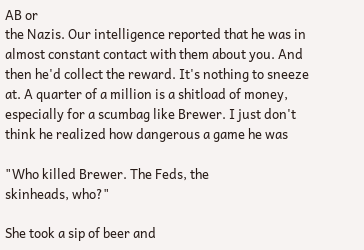AB or
the Nazis. Our intelligence reported that he was in
almost constant contact with them about you. And
then he'd collect the reward. It's nothing to sneeze
at. A quarter of a million is a shitload of money,
especially for a scumbag like Brewer. I just don't
think he realized how dangerous a game he was

"Who killed Brewer. The Feds, the
skinheads, who?"

She took a sip of beer and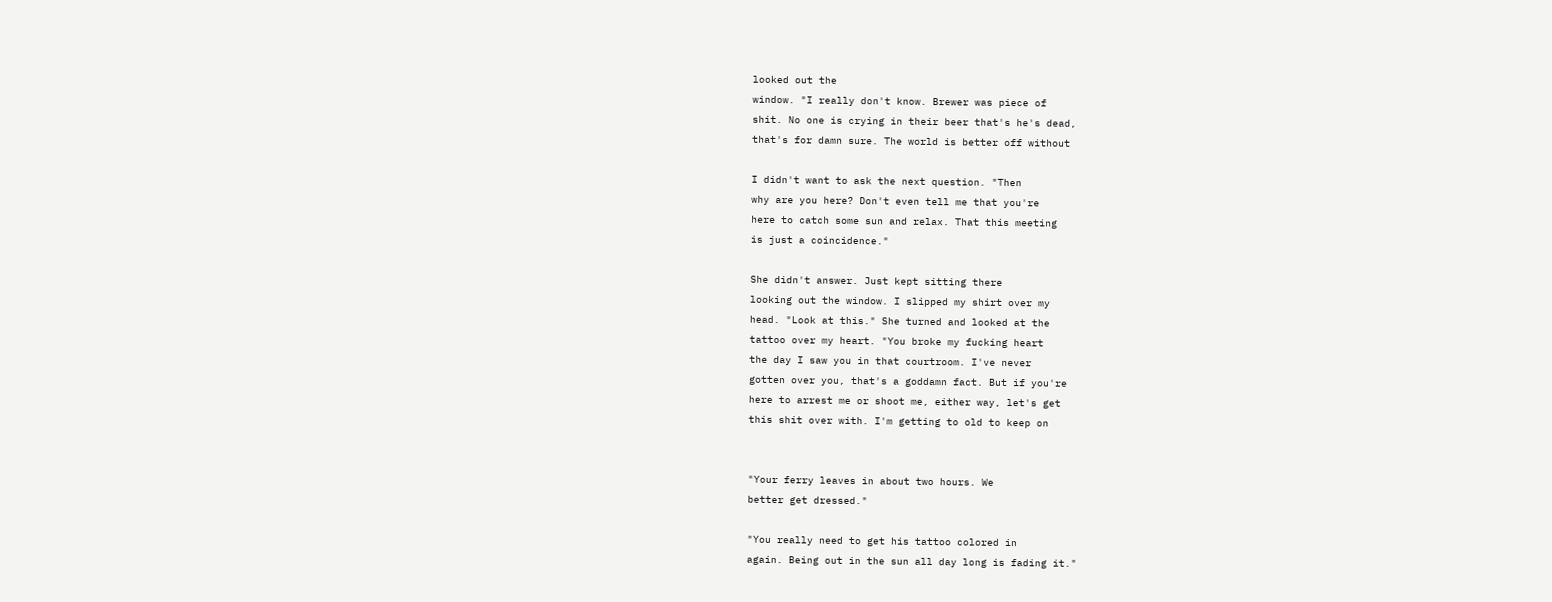looked out the
window. "I really don't know. Brewer was piece of
shit. No one is crying in their beer that's he's dead,
that's for damn sure. The world is better off without

I didn't want to ask the next question. "Then
why are you here? Don't even tell me that you're
here to catch some sun and relax. That this meeting
is just a coincidence."

She didn't answer. Just kept sitting there
looking out the window. I slipped my shirt over my
head. "Look at this." She turned and looked at the
tattoo over my heart. "You broke my fucking heart
the day I saw you in that courtroom. I've never
gotten over you, that's a goddamn fact. But if you're
here to arrest me or shoot me, either way, let's get
this shit over with. I'm getting to old to keep on


"Your ferry leaves in about two hours. We
better get dressed."

"You really need to get his tattoo colored in
again. Being out in the sun all day long is fading it."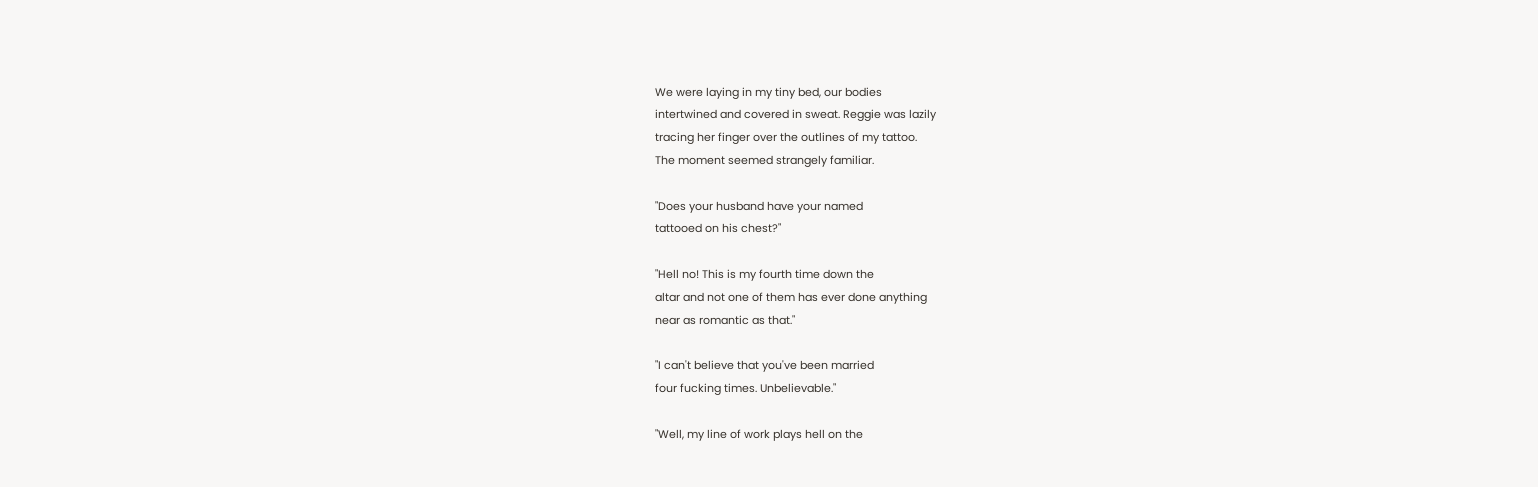We were laying in my tiny bed, our bodies
intertwined and covered in sweat. Reggie was lazily
tracing her finger over the outlines of my tattoo.
The moment seemed strangely familiar.

"Does your husband have your named
tattooed on his chest?"

"Hell no! This is my fourth time down the
altar and not one of them has ever done anything
near as romantic as that."

"I can't believe that you've been married
four fucking times. Unbelievable."

"Well, my line of work plays hell on the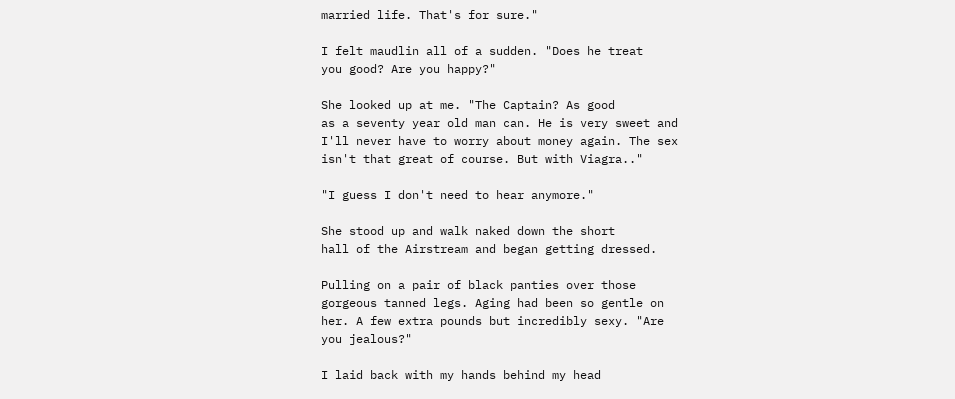married life. That's for sure."

I felt maudlin all of a sudden. "Does he treat
you good? Are you happy?"

She looked up at me. "The Captain? As good
as a seventy year old man can. He is very sweet and
I'll never have to worry about money again. The sex
isn't that great of course. But with Viagra.."

"I guess I don't need to hear anymore."

She stood up and walk naked down the short
hall of the Airstream and began getting dressed.

Pulling on a pair of black panties over those
gorgeous tanned legs. Aging had been so gentle on
her. A few extra pounds but incredibly sexy. "Are
you jealous?"

I laid back with my hands behind my head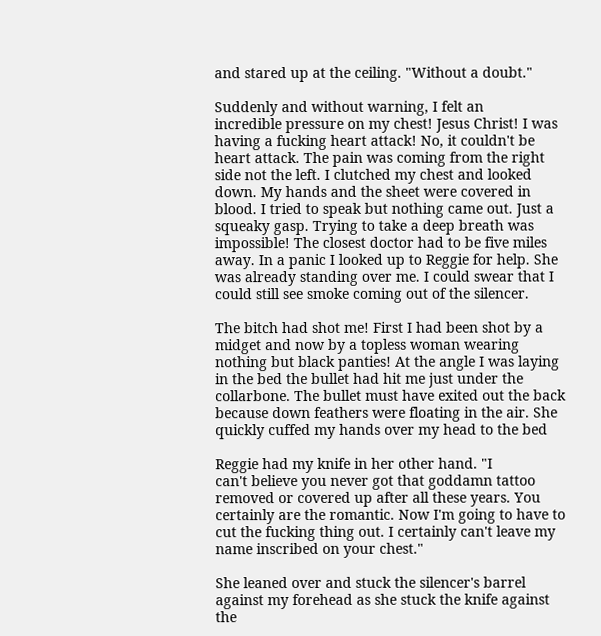and stared up at the ceiling. "Without a doubt."

Suddenly and without warning, I felt an
incredible pressure on my chest! Jesus Christ! I was
having a fucking heart attack! No, it couldn't be
heart attack. The pain was coming from the right
side not the left. I clutched my chest and looked
down. My hands and the sheet were covered in
blood. I tried to speak but nothing came out. Just a
squeaky gasp. Trying to take a deep breath was
impossible! The closest doctor had to be five miles
away. In a panic I looked up to Reggie for help. She
was already standing over me. I could swear that I
could still see smoke coming out of the silencer.

The bitch had shot me! First I had been shot by a
midget and now by a topless woman wearing
nothing but black panties! At the angle I was laying
in the bed the bullet had hit me just under the
collarbone. The bullet must have exited out the back
because down feathers were floating in the air. She
quickly cuffed my hands over my head to the bed

Reggie had my knife in her other hand. "I
can't believe you never got that goddamn tattoo
removed or covered up after all these years. You
certainly are the romantic. Now I'm going to have to
cut the fucking thing out. I certainly can't leave my
name inscribed on your chest."

She leaned over and stuck the silencer's barrel against my forehead as she stuck the knife against the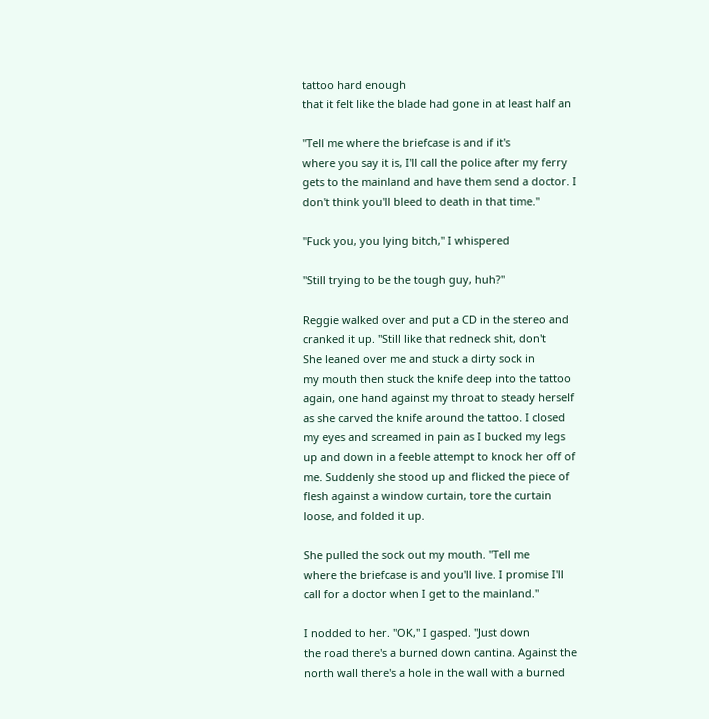tattoo hard enough
that it felt like the blade had gone in at least half an

"Tell me where the briefcase is and if it's
where you say it is, I'll call the police after my ferry
gets to the mainland and have them send a doctor. I
don't think you'll bleed to death in that time."

"Fuck you, you lying bitch," I whispered

"Still trying to be the tough guy, huh?"

Reggie walked over and put a CD in the stereo and
cranked it up. "Still like that redneck shit, don't
She leaned over me and stuck a dirty sock in
my mouth then stuck the knife deep into the tattoo
again, one hand against my throat to steady herself
as she carved the knife around the tattoo. I closed
my eyes and screamed in pain as I bucked my legs
up and down in a feeble attempt to knock her off of
me. Suddenly she stood up and flicked the piece of
flesh against a window curtain, tore the curtain
loose, and folded it up.

She pulled the sock out my mouth. "Tell me
where the briefcase is and you'll live. I promise I'll
call for a doctor when I get to the mainland."

I nodded to her. "OK," I gasped. "Just down
the road there's a burned down cantina. Against the
north wall there's a hole in the wall with a burned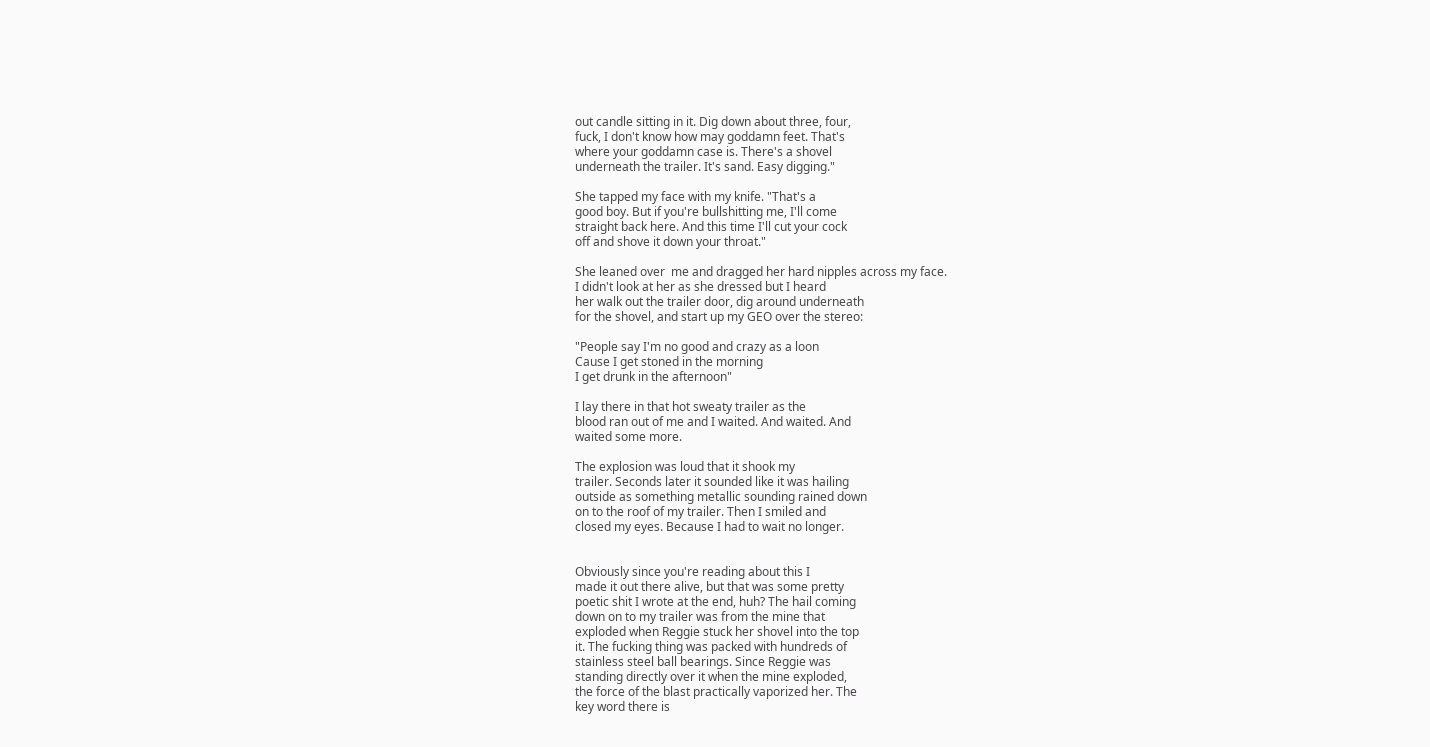out candle sitting in it. Dig down about three, four,
fuck, I don't know how may goddamn feet. That's
where your goddamn case is. There's a shovel
underneath the trailer. It's sand. Easy digging."

She tapped my face with my knife. "That's a
good boy. But if you're bullshitting me, I'll come
straight back here. And this time I'll cut your cock
off and shove it down your throat."

She leaned over  me and dragged her hard nipples across my face.
I didn't look at her as she dressed but I heard
her walk out the trailer door, dig around underneath
for the shovel, and start up my GEO over the stereo:

"People say I'm no good and crazy as a loon
Cause I get stoned in the morning
I get drunk in the afternoon"

I lay there in that hot sweaty trailer as the
blood ran out of me and I waited. And waited. And
waited some more.

The explosion was loud that it shook my
trailer. Seconds later it sounded like it was hailing
outside as something metallic sounding rained down
on to the roof of my trailer. Then I smiled and
closed my eyes. Because I had to wait no longer.


Obviously since you're reading about this I
made it out there alive, but that was some pretty
poetic shit I wrote at the end, huh? The hail coming
down on to my trailer was from the mine that
exploded when Reggie stuck her shovel into the top
it. The fucking thing was packed with hundreds of
stainless steel ball bearings. Since Reggie was
standing directly over it when the mine exploded,
the force of the blast practically vaporized her. The
key word there is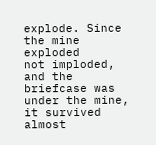explode. Since the mine exploded
not imploded, and the briefcase was under the mine,
it survived almost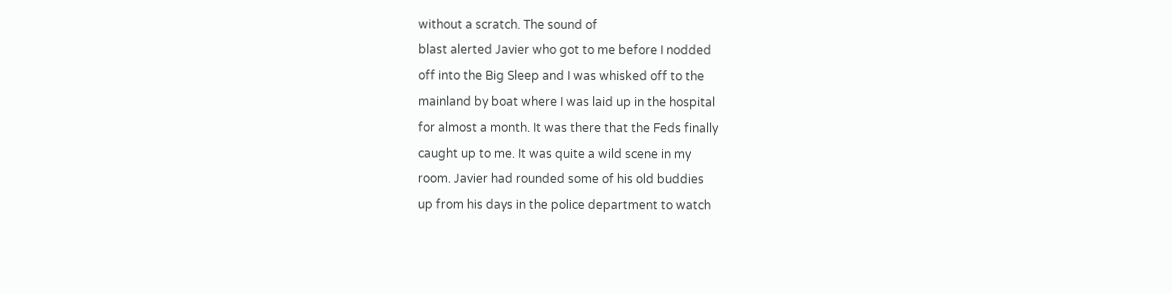without a scratch. The sound of
blast alerted Javier who got to me before I nodded
off into the Big Sleep and I was whisked off to the
mainland by boat where I was laid up in the hospital
for almost a month. It was there that the Feds finally
caught up to me. It was quite a wild scene in my
room. Javier had rounded some of his old buddies
up from his days in the police department to watch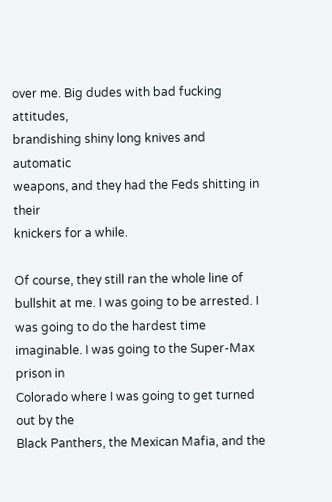over me. Big dudes with bad fucking attitudes,
brandishing shiny long knives and automatic
weapons, and they had the Feds shitting in their
knickers for a while.

Of course, they still ran the whole line of bullshit at me. I was going to be arrested. I was going to do the hardest time
imaginable. I was going to the Super-Max prison in
Colorado where I was going to get turned out by the
Black Panthers, the Mexican Mafia, and the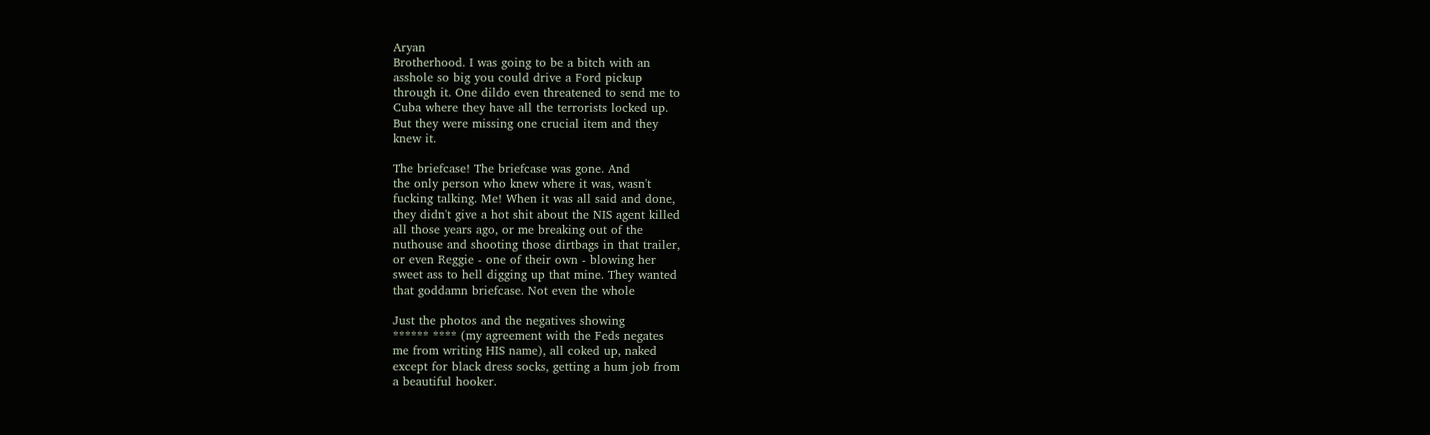Aryan
Brotherhood. I was going to be a bitch with an
asshole so big you could drive a Ford pickup
through it. One dildo even threatened to send me to
Cuba where they have all the terrorists locked up.
But they were missing one crucial item and they
knew it.

The briefcase! The briefcase was gone. And
the only person who knew where it was, wasn't
fucking talking. Me! When it was all said and done,
they didn't give a hot shit about the NIS agent killed
all those years ago, or me breaking out of the
nuthouse and shooting those dirtbags in that trailer,
or even Reggie - one of their own - blowing her
sweet ass to hell digging up that mine. They wanted
that goddamn briefcase. Not even the whole

Just the photos and the negatives showing
****** **** (my agreement with the Feds negates
me from writing HIS name), all coked up, naked
except for black dress socks, getting a hum job from
a beautiful hooker.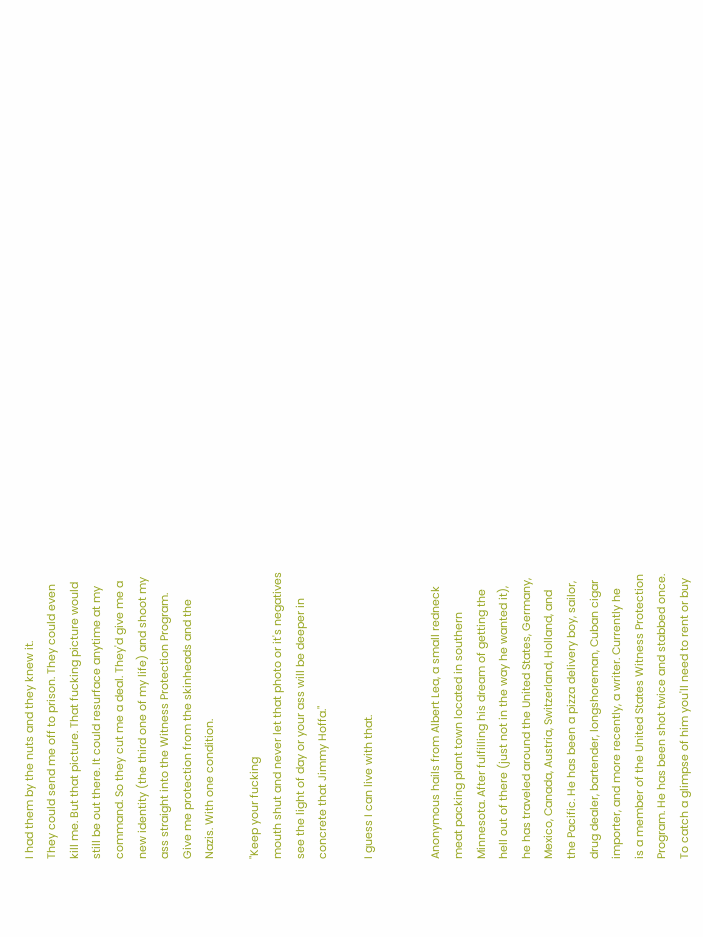I had them by the nuts and they knew it.
They could send me off to prison. They could even
kill me. But that picture. That fucking picture would
still be out there. It could resurface anytime at my
command. So they cut me a deal. They'd give me a
new identity (the third one of my life) and shoot my
ass straight into the Witness Protection Program.
Give me protection from the skinheads and the
Nazis. With one condition.

"Keep your fucking
mouth shut and never let that photo or it's negatives
see the light of day or your ass will be deeper in
concrete that Jimmy Hoffa."

I guess I can live with that.


Anonymous hails from Albert Lea, a small redneck
meat packing plant town located in southern
Minnesota. After fulfilling his dream of getting the
hell out of there (just not in the way he wanted it),
he has traveled around the United States, Germany,
Mexico, Canada, Austria, Switzerland, Holland, and
the Pacific. He has been a pizza delivery boy, sailor,
drug dealer, bartender, longshoreman, Cuban cigar
importer, and more recently, a writer. Currently he
is a member of the United States Witness Protection
Program. He has been shot twice and stabbed once.
To catch a glimpse of him you'll need to rent or buy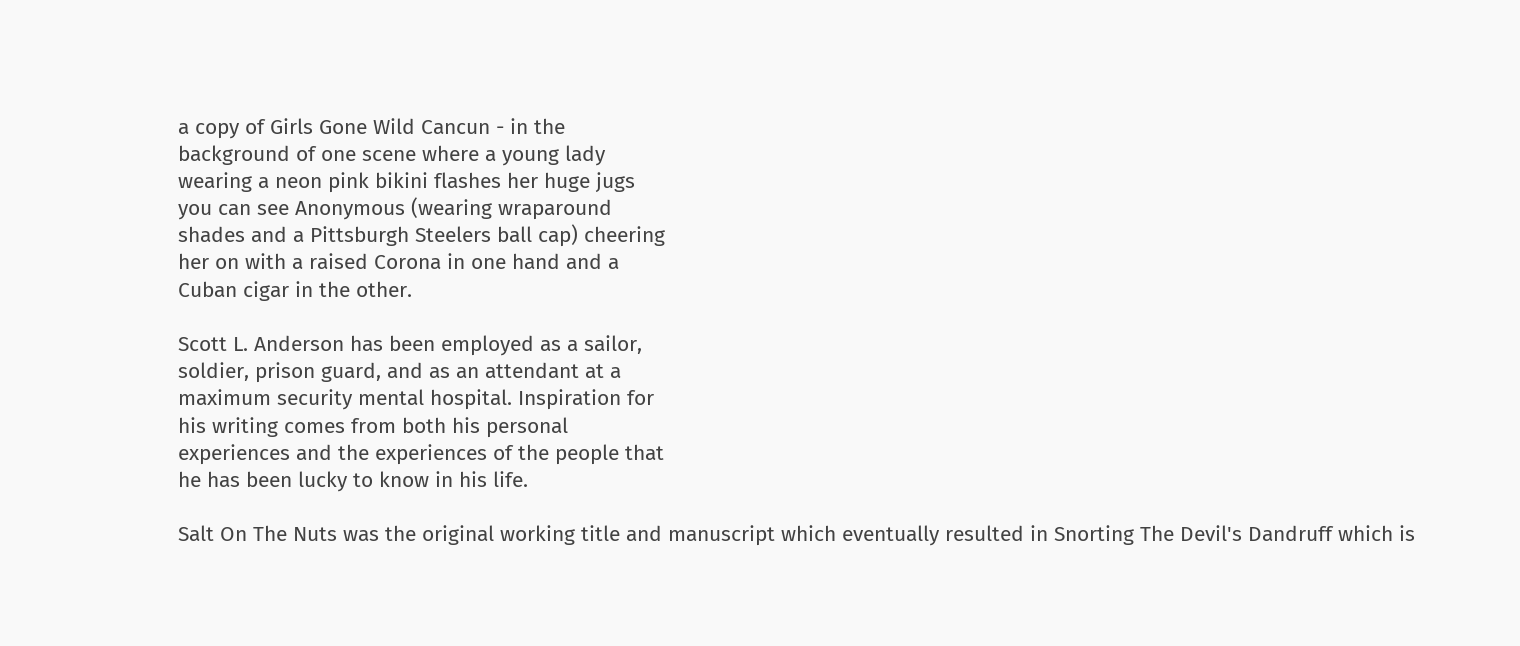a copy of Girls Gone Wild Cancun - in the
background of one scene where a young lady
wearing a neon pink bikini flashes her huge jugs
you can see Anonymous (wearing wraparound
shades and a Pittsburgh Steelers ball cap) cheering
her on with a raised Corona in one hand and a
Cuban cigar in the other.

Scott L. Anderson has been employed as a sailor,
soldier, prison guard, and as an attendant at a
maximum security mental hospital. Inspiration for
his writing comes from both his personal
experiences and the experiences of the people that
he has been lucky to know in his life.

Salt On The Nuts was the original working title and manuscript which eventually resulted in Snorting The Devil's Dandruff which is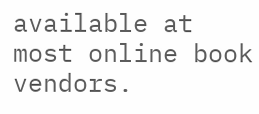available at most online book vendors.